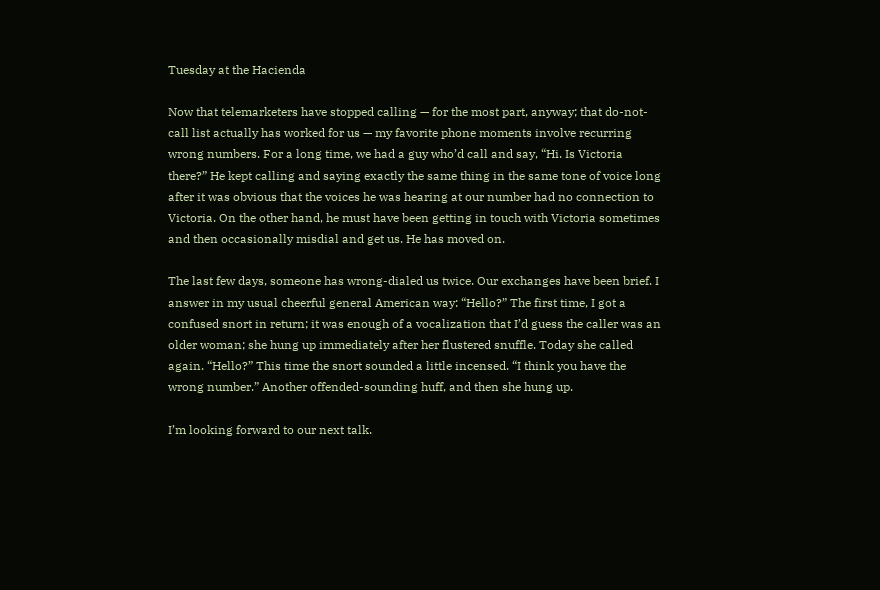Tuesday at the Hacienda

Now that telemarketers have stopped calling — for the most part, anyway; that do-not-call list actually has worked for us — my favorite phone moments involve recurring wrong numbers. For a long time, we had a guy who’d call and say, “Hi. Is Victoria there?” He kept calling and saying exactly the same thing in the same tone of voice long after it was obvious that the voices he was hearing at our number had no connection to Victoria. On the other hand, he must have been getting in touch with Victoria sometimes and then occasionally misdial and get us. He has moved on.

The last few days, someone has wrong-dialed us twice. Our exchanges have been brief. I answer in my usual cheerful general American way: “Hello?” The first time, I got a confused snort in return; it was enough of a vocalization that I’d guess the caller was an older woman; she hung up immediately after her flustered snuffle. Today she called again. “Hello?” This time the snort sounded a little incensed. “I think you have the wrong number.” Another offended-sounding huff, and then she hung up.

I’m looking forward to our next talk.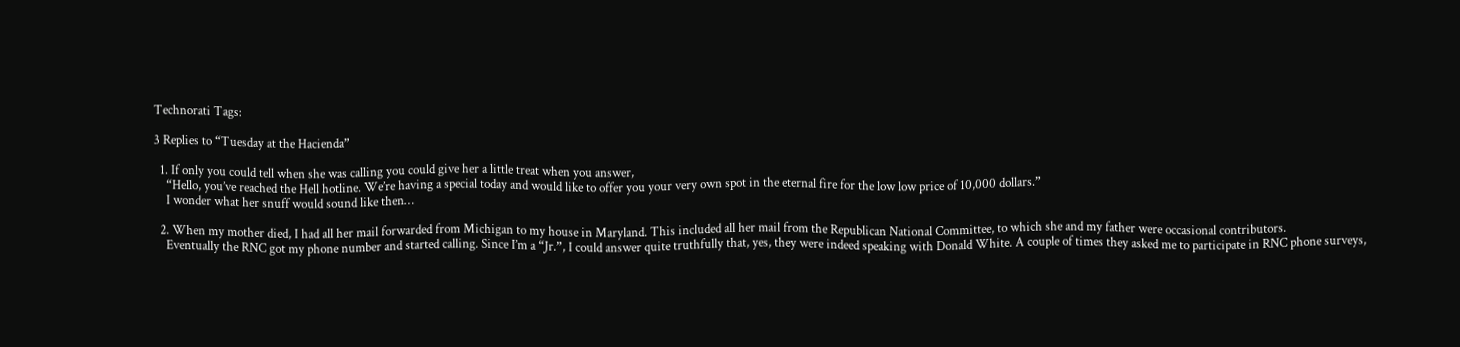Technorati Tags:

3 Replies to “Tuesday at the Hacienda”

  1. If only you could tell when she was calling you could give her a little treat when you answer,
    “Hello, you’ve reached the Hell hotline. We’re having a special today and would like to offer you your very own spot in the eternal fire for the low low price of 10,000 dollars.”
    I wonder what her snuff would sound like then…

  2. When my mother died, I had all her mail forwarded from Michigan to my house in Maryland. This included all her mail from the Republican National Committee, to which she and my father were occasional contributors.
    Eventually the RNC got my phone number and started calling. Since I’m a “Jr.”, I could answer quite truthfully that, yes, they were indeed speaking with Donald White. A couple of times they asked me to participate in RNC phone surveys,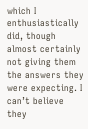which I enthusiastically did, though almost certainly not giving them the answers they were expecting. I can’t believe they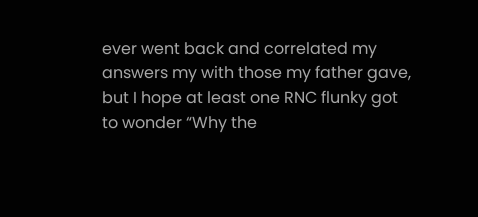ever went back and correlated my answers my with those my father gave, but I hope at least one RNC flunky got to wonder “Why the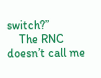switch?”
    The RNC doesn’t call me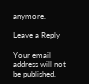anymore.

Leave a Reply

Your email address will not be published.